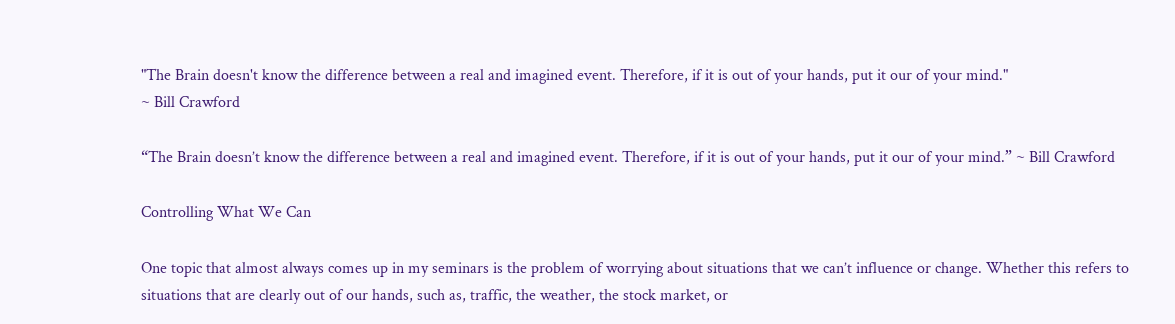"The Brain doesn't know the difference between a real and imagined event. Therefore, if it is out of your hands, put it our of your mind."
~ Bill Crawford

“The Brain doesn’t know the difference between a real and imagined event. Therefore, if it is out of your hands, put it our of your mind.” ~ Bill Crawford

Controlling What We Can

One topic that almost always comes up in my seminars is the problem of worrying about situations that we can’t influence or change. Whether this refers to situations that are clearly out of our hands, such as, traffic, the weather, the stock market, or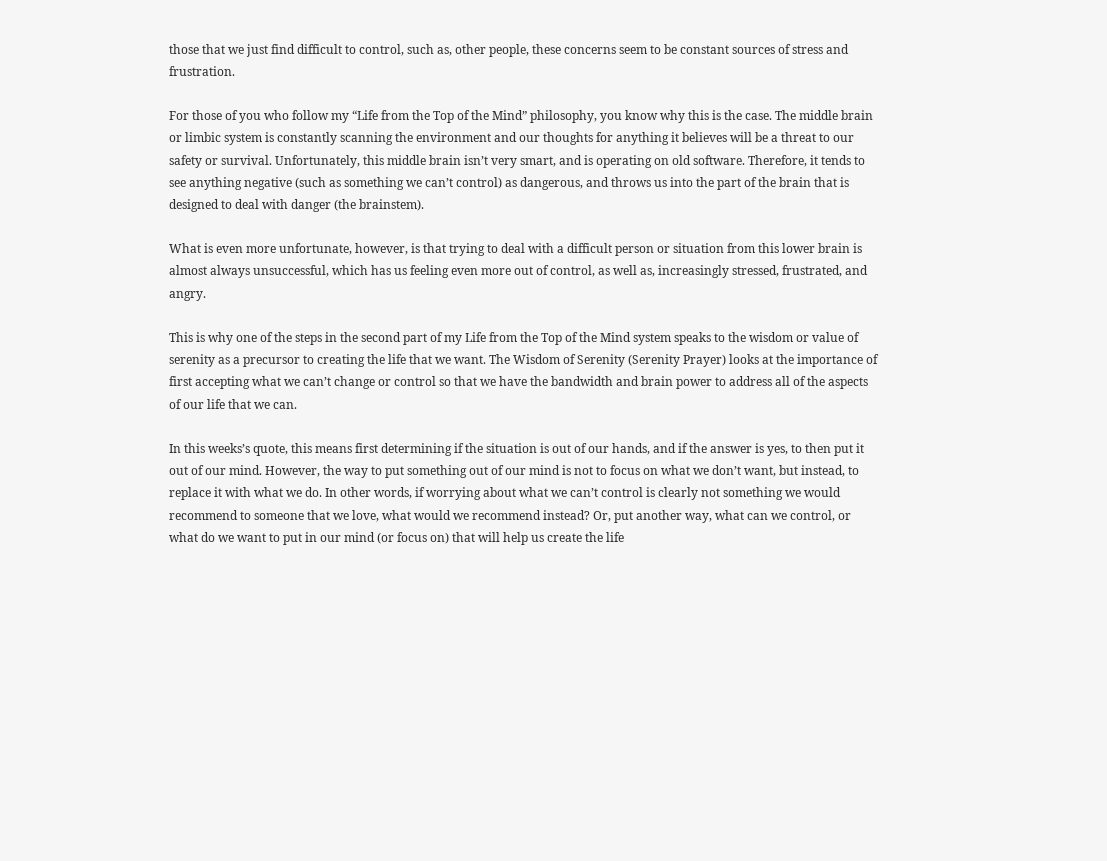those that we just find difficult to control, such as, other people, these concerns seem to be constant sources of stress and frustration.

For those of you who follow my “Life from the Top of the Mind” philosophy, you know why this is the case. The middle brain or limbic system is constantly scanning the environment and our thoughts for anything it believes will be a threat to our safety or survival. Unfortunately, this middle brain isn’t very smart, and is operating on old software. Therefore, it tends to see anything negative (such as something we can’t control) as dangerous, and throws us into the part of the brain that is designed to deal with danger (the brainstem).

What is even more unfortunate, however, is that trying to deal with a difficult person or situation from this lower brain is almost always unsuccessful, which has us feeling even more out of control, as well as, increasingly stressed, frustrated, and angry.

This is why one of the steps in the second part of my Life from the Top of the Mind system speaks to the wisdom or value of serenity as a precursor to creating the life that we want. The Wisdom of Serenity (Serenity Prayer) looks at the importance of first accepting what we can’t change or control so that we have the bandwidth and brain power to address all of the aspects of our life that we can.

In this weeks’s quote, this means first determining if the situation is out of our hands, and if the answer is yes, to then put it out of our mind. However, the way to put something out of our mind is not to focus on what we don’t want, but instead, to replace it with what we do. In other words, if worrying about what we can’t control is clearly not something we would recommend to someone that we love, what would we recommend instead? Or, put another way, what can we control, or what do we want to put in our mind (or focus on) that will help us create the life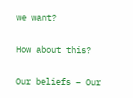we want?

How about this?

Our beliefs – Our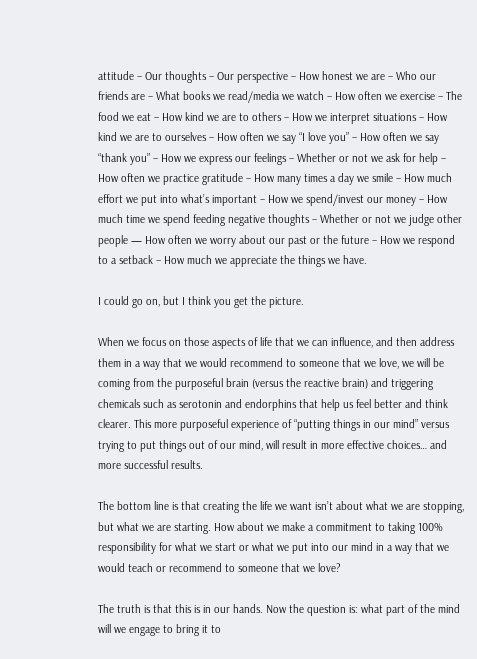attitude – Our thoughts – Our perspective – How honest we are – Who our friends are – What books we read/media we watch – How often we exercise – The food we eat – How kind we are to others – How we interpret situations – How kind we are to ourselves – How often we say “I love you” – How often we say “thank you” – How we express our feelings – Whether or not we ask for help – How often we practice gratitude – How many times a day we smile – How much effort we put into what’s important – How we spend/invest our money – How much time we spend feeding negative thoughts – Whether or not we judge other people — How often we worry about our past or the future – How we respond to a setback – How much we appreciate the things we have.

I could go on, but I think you get the picture.

When we focus on those aspects of life that we can influence, and then address them in a way that we would recommend to someone that we love, we will be coming from the purposeful brain (versus the reactive brain) and triggering chemicals such as serotonin and endorphins that help us feel better and think clearer. This more purposeful experience of “putting things in our mind” versus trying to put things out of our mind, will result in more effective choices… and more successful results.

The bottom line is that creating the life we want isn’t about what we are stopping, but what we are starting. How about we make a commitment to taking 100% responsibility for what we start or what we put into our mind in a way that we would teach or recommend to someone that we love?

The truth is that this is in our hands. Now the question is: what part of the mind will we engage to bring it to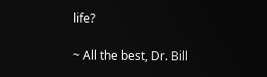life?

~ All the best, Dr. Bill